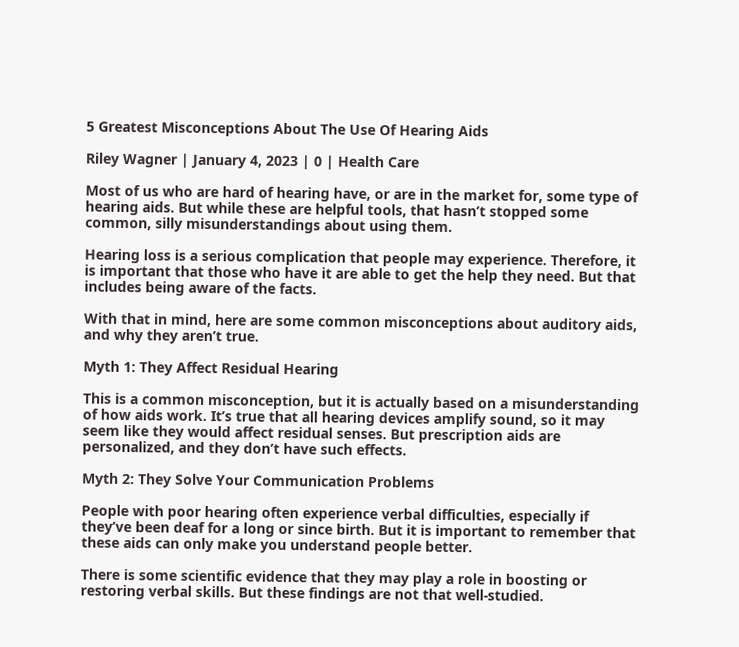5 Greatest Misconceptions About The Use Of Hearing Aids

Riley Wagner | January 4, 2023 | 0 | Health Care

Most of us who are hard of hearing have, or are in the market for, some type of hearing aids. But while these are helpful tools, that hasn’t stopped some common, silly misunderstandings about using them.

Hearing loss is a serious complication that people may experience. Therefore, it is important that those who have it are able to get the help they need. But that includes being aware of the facts.

With that in mind, here are some common misconceptions about auditory aids, and why they aren’t true.

Myth 1: They Affect Residual Hearing

This is a common misconception, but it is actually based on a misunderstanding of how aids work. It’s true that all hearing devices amplify sound, so it may seem like they would affect residual senses. But prescription aids are personalized, and they don’t have such effects.

Myth 2: They Solve Your Communication Problems

People with poor hearing often experience verbal difficulties, especially if they’ve been deaf for a long or since birth. But it is important to remember that these aids can only make you understand people better.

There is some scientific evidence that they may play a role in boosting or restoring verbal skills. But these findings are not that well-studied.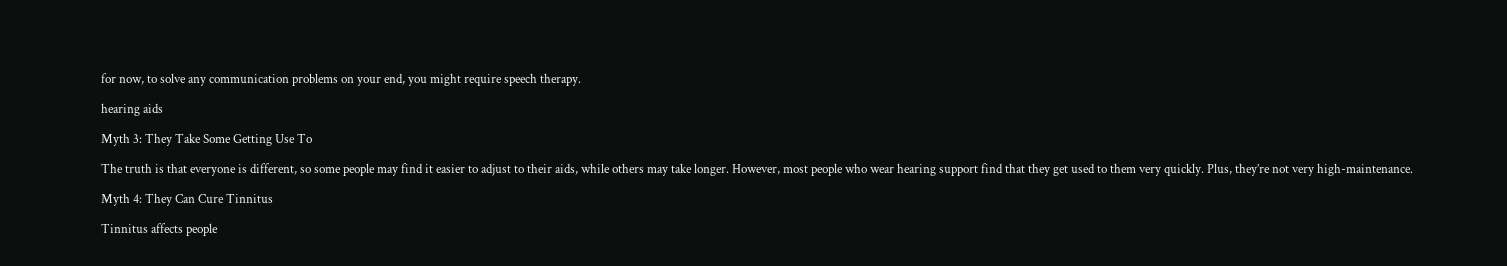for now, to solve any communication problems on your end, you might require speech therapy.

hearing aids

Myth 3: They Take Some Getting Use To

The truth is that everyone is different, so some people may find it easier to adjust to their aids, while others may take longer. However, most people who wear hearing support find that they get used to them very quickly. Plus, they’re not very high-maintenance.

Myth 4: They Can Cure Tinnitus

Tinnitus affects people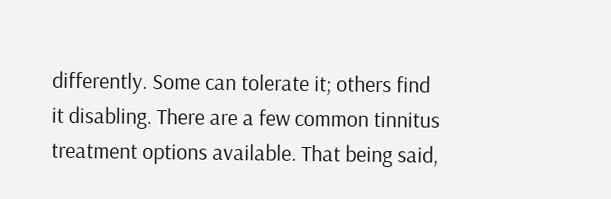differently. Some can tolerate it; others find it disabling. There are a few common tinnitus treatment options available. That being said,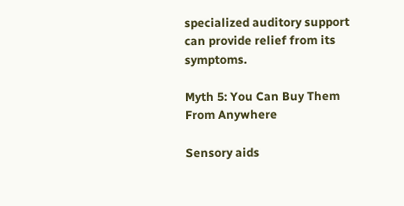specialized auditory support can provide relief from its symptoms.

Myth 5: You Can Buy Them From Anywhere

Sensory aids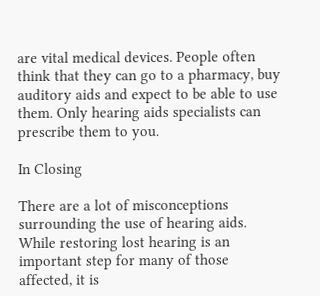are vital medical devices. People often think that they can go to a pharmacy, buy auditory aids and expect to be able to use them. Only hearing aids specialists can prescribe them to you.

In Closing

There are a lot of misconceptions surrounding the use of hearing aids. While restoring lost hearing is an important step for many of those affected, it is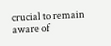crucial to remain aware of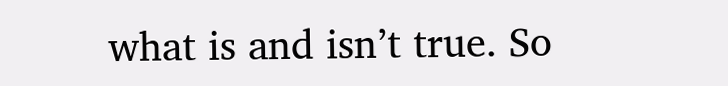what is and isn’t true. So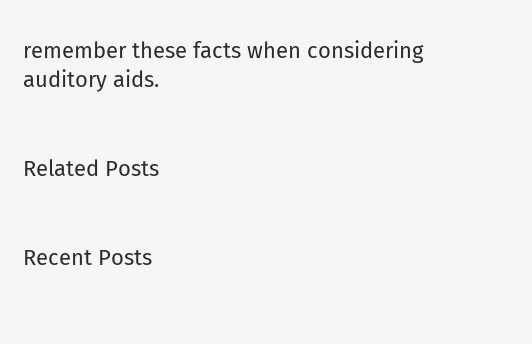remember these facts when considering auditory aids.


Related Posts


Recent Posts